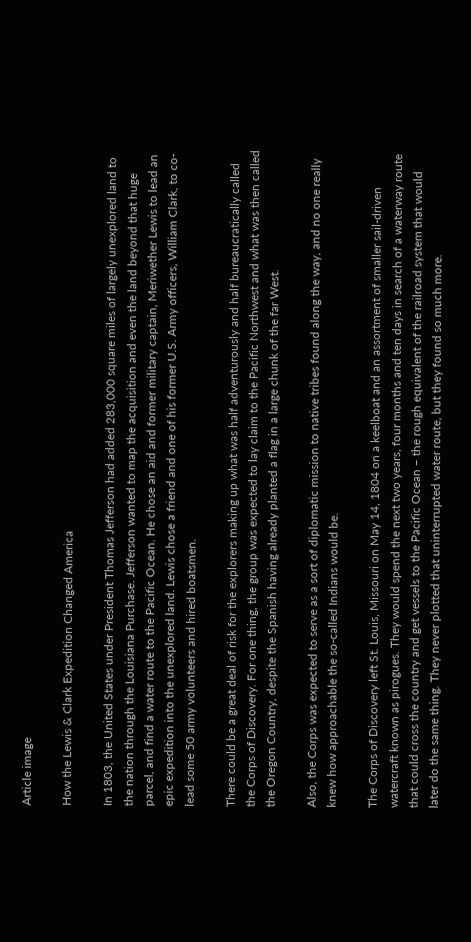Article image

How the Lewis & Clark Expedition Changed America

In 1803, the United States under President Thomas Jefferson had added 283,000 square miles of largely unexplored land to the nation through the Louisiana Purchase. Jefferson wanted to map the acquisition and even the land beyond that huge parcel, and find a water route to the Pacific Ocean. He chose an aid and former military captain, Meriwether Lewis to lead an epic expedition into the unexplored land. Lewis chose a friend and one of his former U.S. Army officers, William Clark, to co-lead some 50 army volunteers and hired boatsmen.

There could be a great deal of risk for the explorers making up what was half adventurously and half bureaucratically called the Corps of Discovery. For one thing, the group was expected to lay claim to the Pacific Northwest and what was then called the Oregon Country, despite the Spanish having already planted a flag in a large chunk of the far West.

Also, the Corps was expected to serve as a sort of diplomatic mission to native tribes found along the way, and no one really knew how approachable the so-called Indians would be.

The Corps of Discovery left St. Louis, Missouri on May 14, 1804 on a keelboat and an assortment of smaller sail-driven watercraft known as pirogues. They would spend the next two years, four months and ten days in search of a waterway route that could cross the country and get vessels to the Pacific Ocean – the rough equivalent of the railroad system that would later do the same thing. They never plotted that uninterrupted water route, but they found so much more.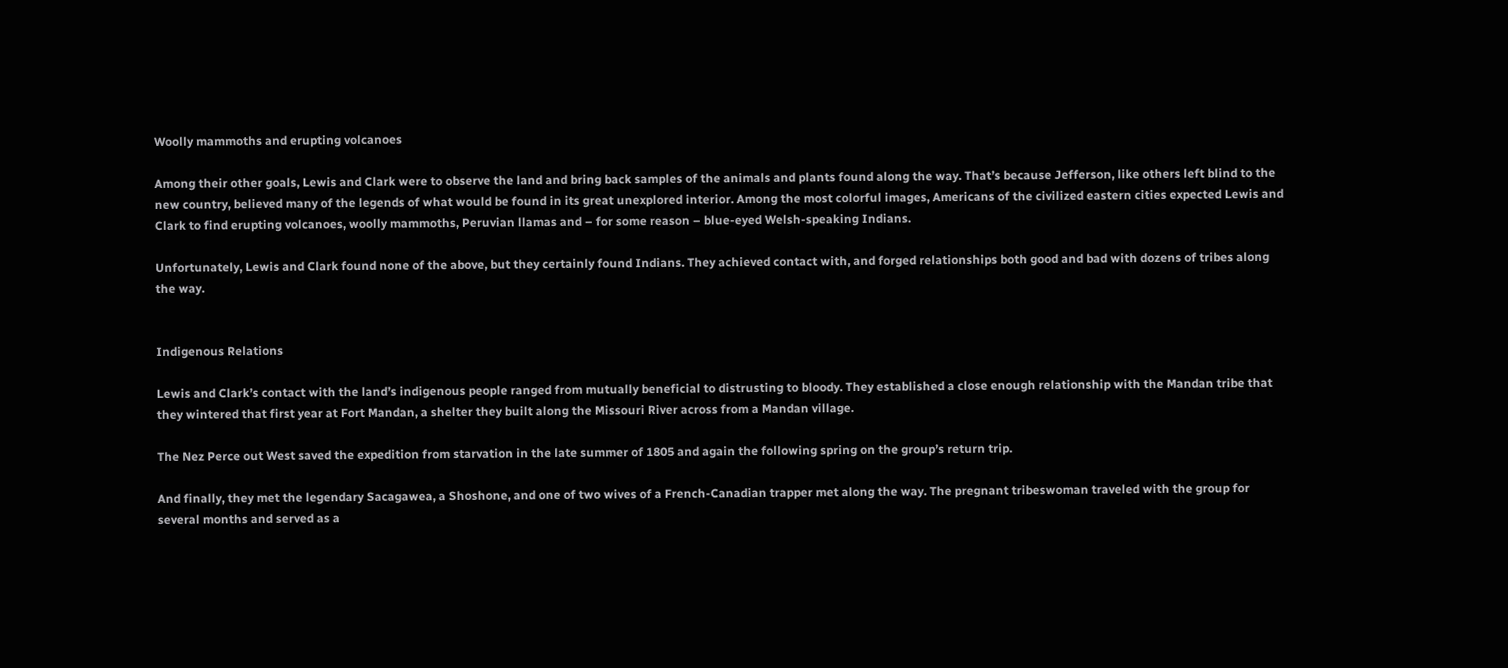Woolly mammoths and erupting volcanoes

Among their other goals, Lewis and Clark were to observe the land and bring back samples of the animals and plants found along the way. That’s because Jefferson, like others left blind to the new country, believed many of the legends of what would be found in its great unexplored interior. Among the most colorful images, Americans of the civilized eastern cities expected Lewis and Clark to find erupting volcanoes, woolly mammoths, Peruvian llamas and – for some reason – blue-eyed Welsh-speaking Indians.

Unfortunately, Lewis and Clark found none of the above, but they certainly found Indians. They achieved contact with, and forged relationships both good and bad with dozens of tribes along the way.


Indigenous Relations

Lewis and Clark’s contact with the land’s indigenous people ranged from mutually beneficial to distrusting to bloody. They established a close enough relationship with the Mandan tribe that they wintered that first year at Fort Mandan, a shelter they built along the Missouri River across from a Mandan village.

The Nez Perce out West saved the expedition from starvation in the late summer of 1805 and again the following spring on the group’s return trip.

And finally, they met the legendary Sacagawea, a Shoshone, and one of two wives of a French-Canadian trapper met along the way. The pregnant tribeswoman traveled with the group for several months and served as a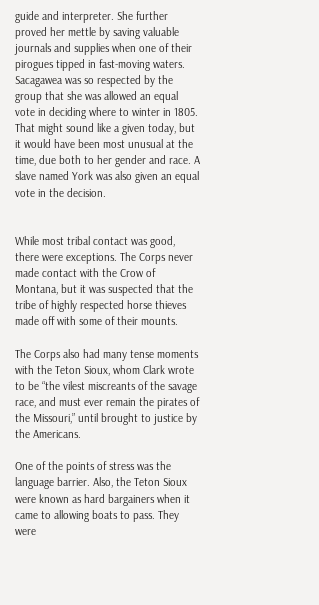guide and interpreter. She further proved her mettle by saving valuable journals and supplies when one of their pirogues tipped in fast-moving waters. Sacagawea was so respected by the group that she was allowed an equal vote in deciding where to winter in 1805. That might sound like a given today, but it would have been most unusual at the time, due both to her gender and race. A slave named York was also given an equal vote in the decision.


While most tribal contact was good, there were exceptions. The Corps never made contact with the Crow of Montana, but it was suspected that the tribe of highly respected horse thieves made off with some of their mounts.

The Corps also had many tense moments with the Teton Sioux, whom Clark wrote to be “the vilest miscreants of the savage race, and must ever remain the pirates of the Missouri,” until brought to justice by the Americans.

One of the points of stress was the language barrier. Also, the Teton Sioux were known as hard bargainers when it came to allowing boats to pass. They were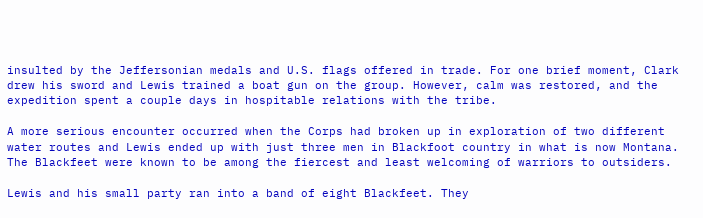insulted by the Jeffersonian medals and U.S. flags offered in trade. For one brief moment, Clark drew his sword and Lewis trained a boat gun on the group. However, calm was restored, and the expedition spent a couple days in hospitable relations with the tribe.

A more serious encounter occurred when the Corps had broken up in exploration of two different water routes and Lewis ended up with just three men in Blackfoot country in what is now Montana.  The Blackfeet were known to be among the fiercest and least welcoming of warriors to outsiders.

Lewis and his small party ran into a band of eight Blackfeet. They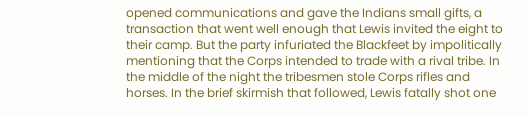opened communications and gave the Indians small gifts, a transaction that went well enough that Lewis invited the eight to their camp. But the party infuriated the Blackfeet by impolitically mentioning that the Corps intended to trade with a rival tribe. In the middle of the night the tribesmen stole Corps rifles and horses. In the brief skirmish that followed, Lewis fatally shot one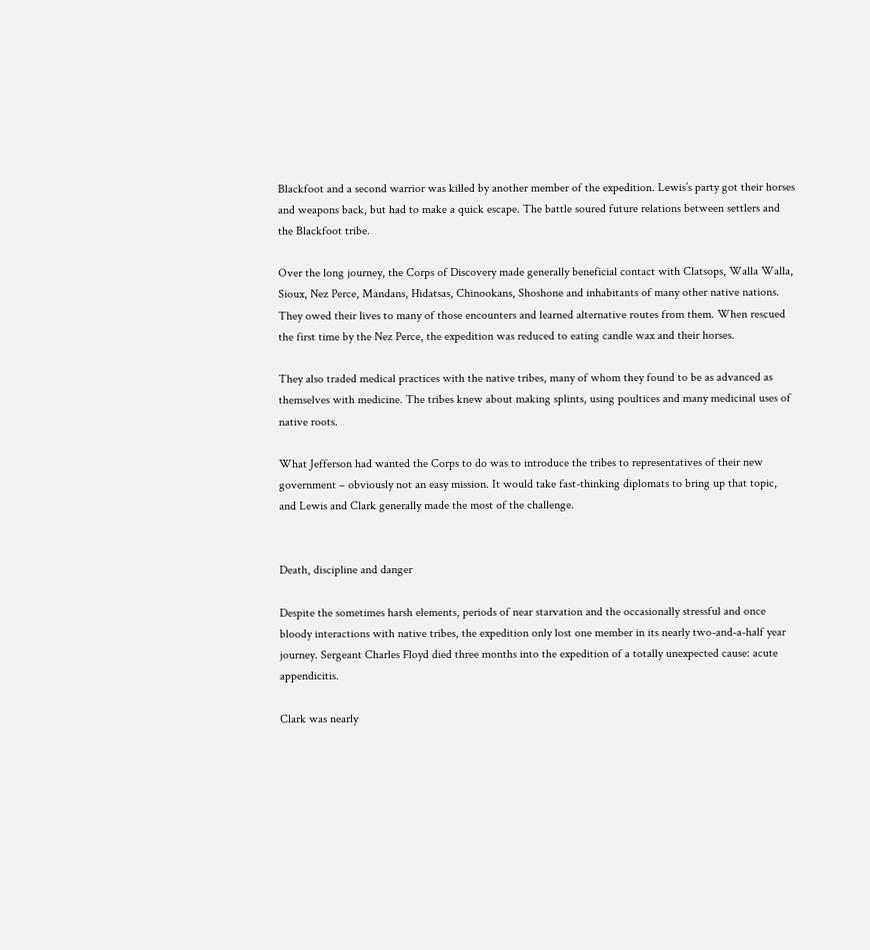Blackfoot and a second warrior was killed by another member of the expedition. Lewis’s party got their horses and weapons back, but had to make a quick escape. The battle soured future relations between settlers and the Blackfoot tribe.

Over the long journey, the Corps of Discovery made generally beneficial contact with Clatsops, Walla Walla, Sioux, Nez Perce, Mandans, Hidatsas, Chinookans, Shoshone and inhabitants of many other native nations. They owed their lives to many of those encounters and learned alternative routes from them. When rescued the first time by the Nez Perce, the expedition was reduced to eating candle wax and their horses.

They also traded medical practices with the native tribes, many of whom they found to be as advanced as themselves with medicine. The tribes knew about making splints, using poultices and many medicinal uses of native roots.

What Jefferson had wanted the Corps to do was to introduce the tribes to representatives of their new government – obviously not an easy mission. It would take fast-thinking diplomats to bring up that topic, and Lewis and Clark generally made the most of the challenge.


Death, discipline and danger

Despite the sometimes harsh elements, periods of near starvation and the occasionally stressful and once bloody interactions with native tribes, the expedition only lost one member in its nearly two-and-a-half year journey. Sergeant Charles Floyd died three months into the expedition of a totally unexpected cause: acute appendicitis.

Clark was nearly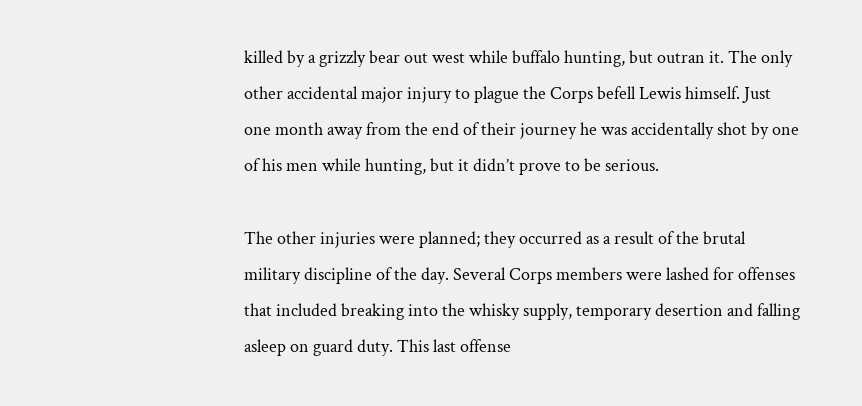killed by a grizzly bear out west while buffalo hunting, but outran it. The only other accidental major injury to plague the Corps befell Lewis himself. Just one month away from the end of their journey he was accidentally shot by one of his men while hunting, but it didn’t prove to be serious.

The other injuries were planned; they occurred as a result of the brutal military discipline of the day. Several Corps members were lashed for offenses that included breaking into the whisky supply, temporary desertion and falling asleep on guard duty. This last offense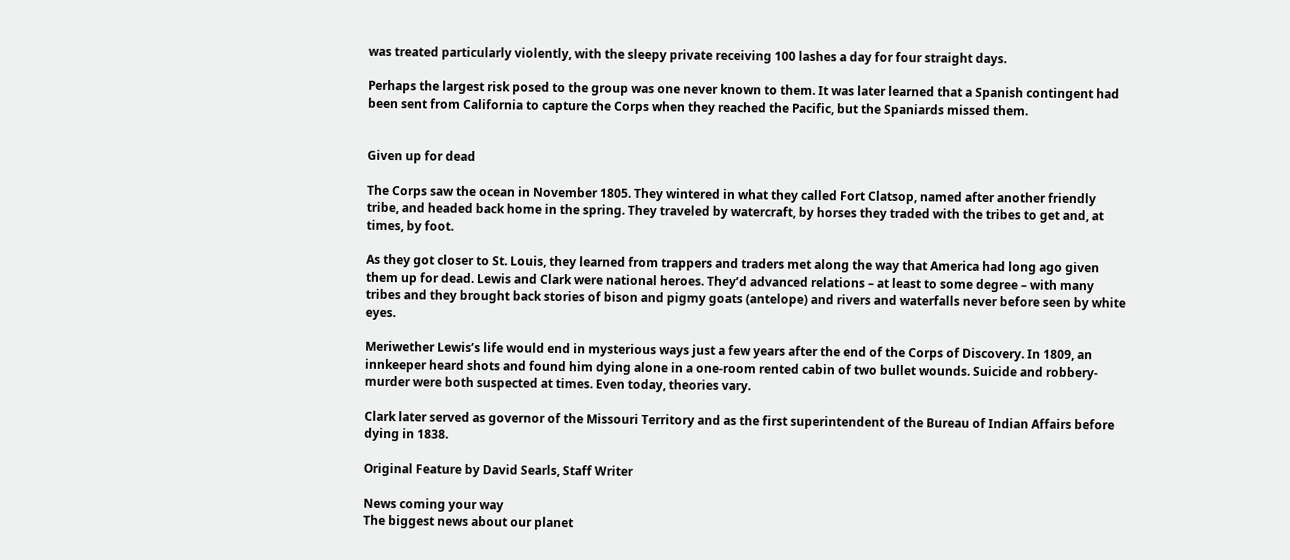was treated particularly violently, with the sleepy private receiving 100 lashes a day for four straight days.

Perhaps the largest risk posed to the group was one never known to them. It was later learned that a Spanish contingent had been sent from California to capture the Corps when they reached the Pacific, but the Spaniards missed them.


Given up for dead

The Corps saw the ocean in November 1805. They wintered in what they called Fort Clatsop, named after another friendly tribe, and headed back home in the spring. They traveled by watercraft, by horses they traded with the tribes to get and, at times, by foot.

As they got closer to St. Louis, they learned from trappers and traders met along the way that America had long ago given them up for dead. Lewis and Clark were national heroes. They’d advanced relations – at least to some degree – with many tribes and they brought back stories of bison and pigmy goats (antelope) and rivers and waterfalls never before seen by white eyes.

Meriwether Lewis’s life would end in mysterious ways just a few years after the end of the Corps of Discovery. In 1809, an innkeeper heard shots and found him dying alone in a one-room rented cabin of two bullet wounds. Suicide and robbery-murder were both suspected at times. Even today, theories vary.

Clark later served as governor of the Missouri Territory and as the first superintendent of the Bureau of Indian Affairs before dying in 1838.

Original Feature by David Searls, Staff Writer

News coming your way
The biggest news about our planet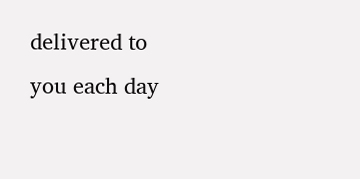delivered to you each day